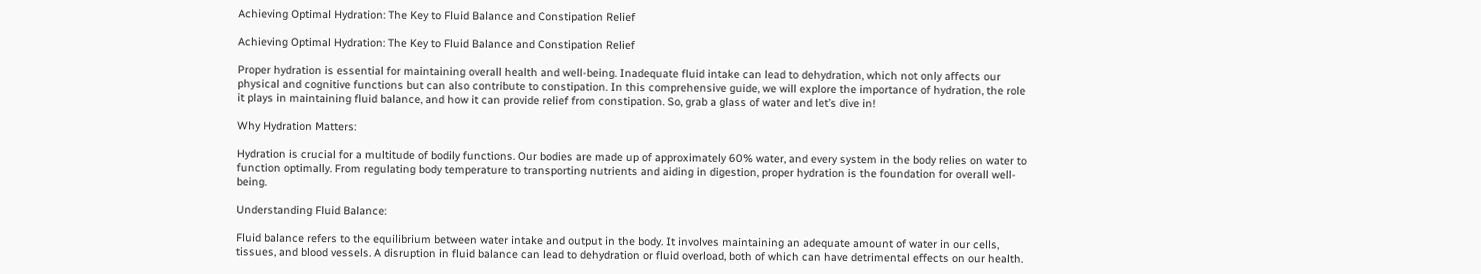Achieving Optimal Hydration: The Key to Fluid Balance and Constipation Relief

Achieving Optimal Hydration: The Key to Fluid Balance and Constipation Relief

Proper hydration is essential for maintaining overall health and well-being. Inadequate fluid intake can lead to dehydration, which not only affects our physical and cognitive functions but can also contribute to constipation. In this comprehensive guide, we will explore the importance of hydration, the role it plays in maintaining fluid balance, and how it can provide relief from constipation. So, grab a glass of water and let’s dive in!

Why Hydration Matters:

Hydration is crucial for a multitude of bodily functions. Our bodies are made up of approximately 60% water, and every system in the body relies on water to function optimally. From regulating body temperature to transporting nutrients and aiding in digestion, proper hydration is the foundation for overall well-being.

Understanding Fluid Balance:

Fluid balance refers to the equilibrium between water intake and output in the body. It involves maintaining an adequate amount of water in our cells, tissues, and blood vessels. A disruption in fluid balance can lead to dehydration or fluid overload, both of which can have detrimental effects on our health.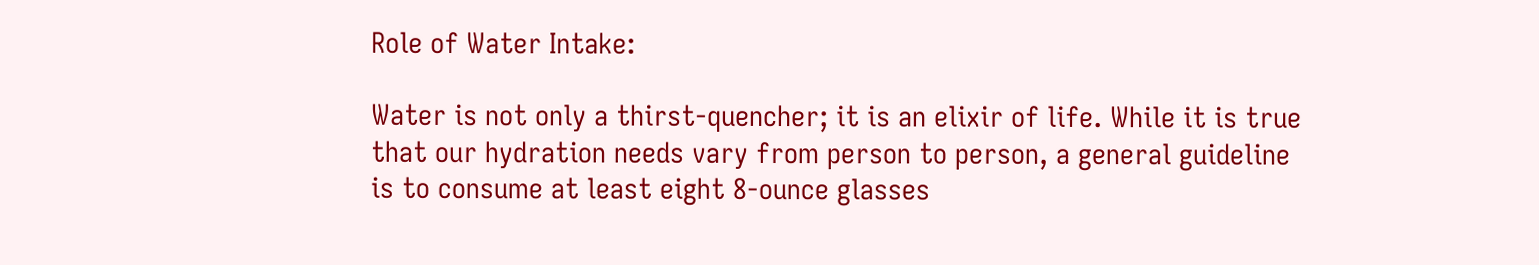Role of Water Intake:

Water is not only a thirst-quencher; it is an elixir of life. While it is true that our hydration needs vary from person to person, a general guideline is to consume at least eight 8-ounce glasses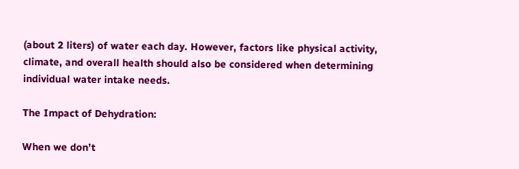(about 2 liters) of water each day. However, factors like physical activity, climate, and overall health should also be considered when determining individual water intake needs.

The Impact of Dehydration:

When we don’t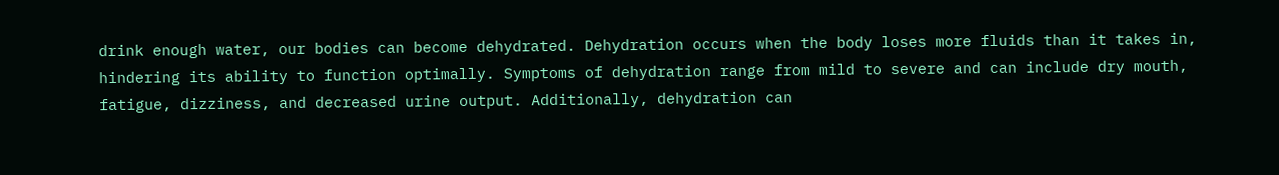drink enough water, our bodies can become dehydrated. Dehydration occurs when the body loses more fluids than it takes in, hindering its ability to function optimally. Symptoms of dehydration range from mild to severe and can include dry mouth, fatigue, dizziness, and decreased urine output. Additionally, dehydration can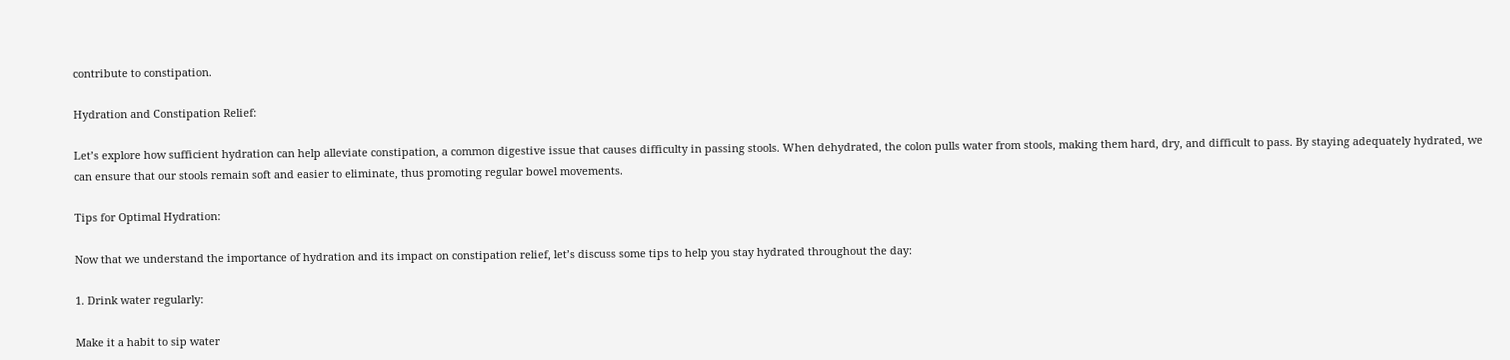contribute to constipation.

Hydration and Constipation Relief:

Let’s explore how sufficient hydration can help alleviate constipation, a common digestive issue that causes difficulty in passing stools. When dehydrated, the colon pulls water from stools, making them hard, dry, and difficult to pass. By staying adequately hydrated, we can ensure that our stools remain soft and easier to eliminate, thus promoting regular bowel movements.

Tips for Optimal Hydration:

Now that we understand the importance of hydration and its impact on constipation relief, let’s discuss some tips to help you stay hydrated throughout the day:

1. Drink water regularly:

Make it a habit to sip water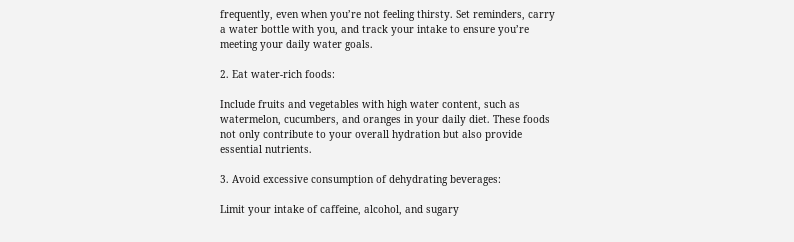frequently, even when you’re not feeling thirsty. Set reminders, carry a water bottle with you, and track your intake to ensure you’re meeting your daily water goals.

2. Eat water-rich foods:

Include fruits and vegetables with high water content, such as watermelon, cucumbers, and oranges in your daily diet. These foods not only contribute to your overall hydration but also provide essential nutrients.

3. Avoid excessive consumption of dehydrating beverages:

Limit your intake of caffeine, alcohol, and sugary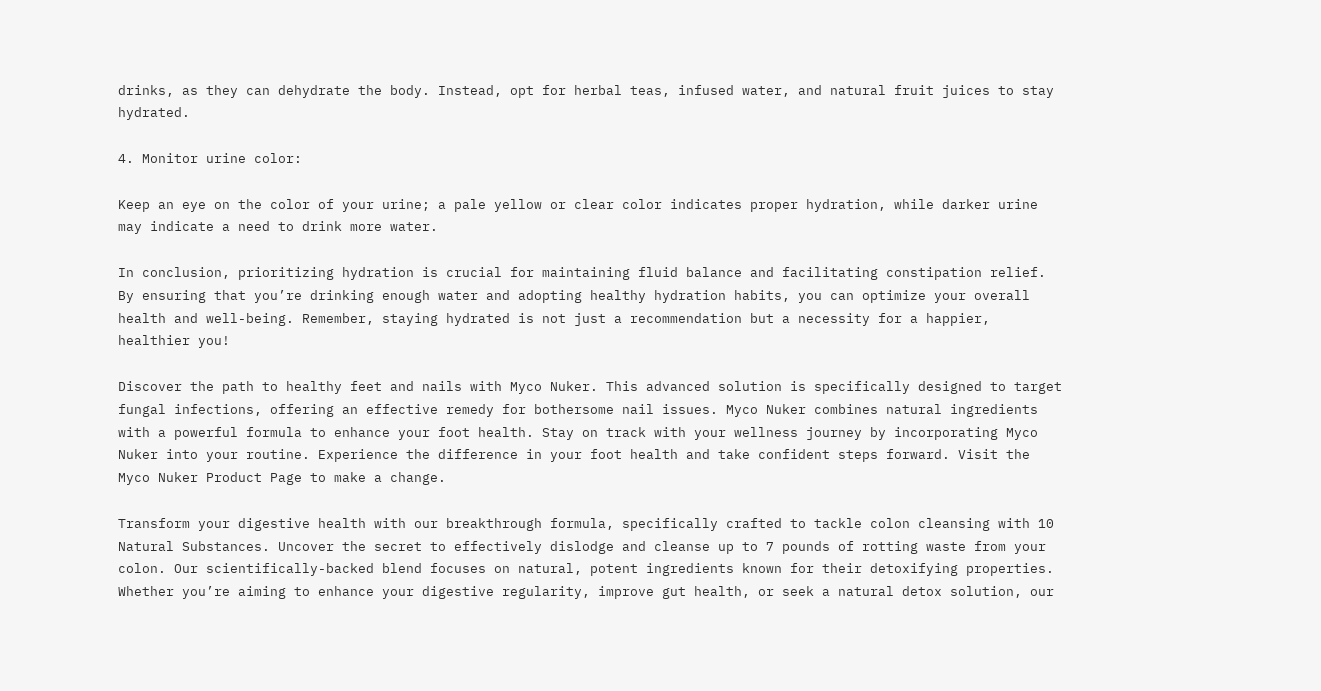drinks, as they can dehydrate the body. Instead, opt for herbal teas, infused water, and natural fruit juices to stay hydrated.

4. Monitor urine color:

Keep an eye on the color of your urine; a pale yellow or clear color indicates proper hydration, while darker urine may indicate a need to drink more water.

In conclusion, prioritizing hydration is crucial for maintaining fluid balance and facilitating constipation relief. By ensuring that you’re drinking enough water and adopting healthy hydration habits, you can optimize your overall health and well-being. Remember, staying hydrated is not just a recommendation but a necessity for a happier, healthier you!

Discover the path to healthy feet and nails with Myco Nuker. This advanced solution is specifically designed to target fungal infections, offering an effective remedy for bothersome nail issues. Myco Nuker combines natural ingredients with a powerful formula to enhance your foot health. Stay on track with your wellness journey by incorporating Myco Nuker into your routine. Experience the difference in your foot health and take confident steps forward. Visit the Myco Nuker Product Page to make a change.

Transform your digestive health with our breakthrough formula, specifically crafted to tackle colon cleansing with 10 Natural Substances. Uncover the secret to effectively dislodge and cleanse up to 7 pounds of rotting waste from your colon. Our scientifically-backed blend focuses on natural, potent ingredients known for their detoxifying properties. Whether you’re aiming to enhance your digestive regularity, improve gut health, or seek a natural detox solution, our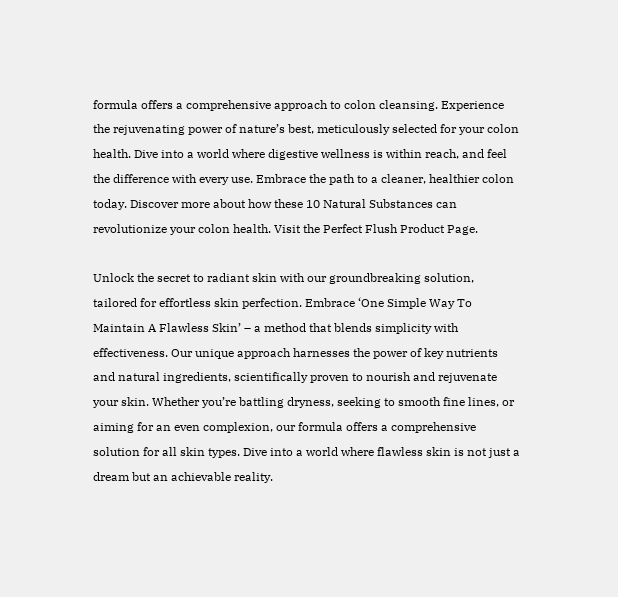formula offers a comprehensive approach to colon cleansing. Experience the rejuvenating power of nature’s best, meticulously selected for your colon health. Dive into a world where digestive wellness is within reach, and feel the difference with every use. Embrace the path to a cleaner, healthier colon today. Discover more about how these 10 Natural Substances can revolutionize your colon health. Visit the Perfect Flush Product Page.

Unlock the secret to radiant skin with our groundbreaking solution, tailored for effortless skin perfection. Embrace ‘One Simple Way To Maintain A Flawless Skin’ – a method that blends simplicity with effectiveness. Our unique approach harnesses the power of key nutrients and natural ingredients, scientifically proven to nourish and rejuvenate your skin. Whether you’re battling dryness, seeking to smooth fine lines, or aiming for an even complexion, our formula offers a comprehensive solution for all skin types. Dive into a world where flawless skin is not just a dream but an achievable reality.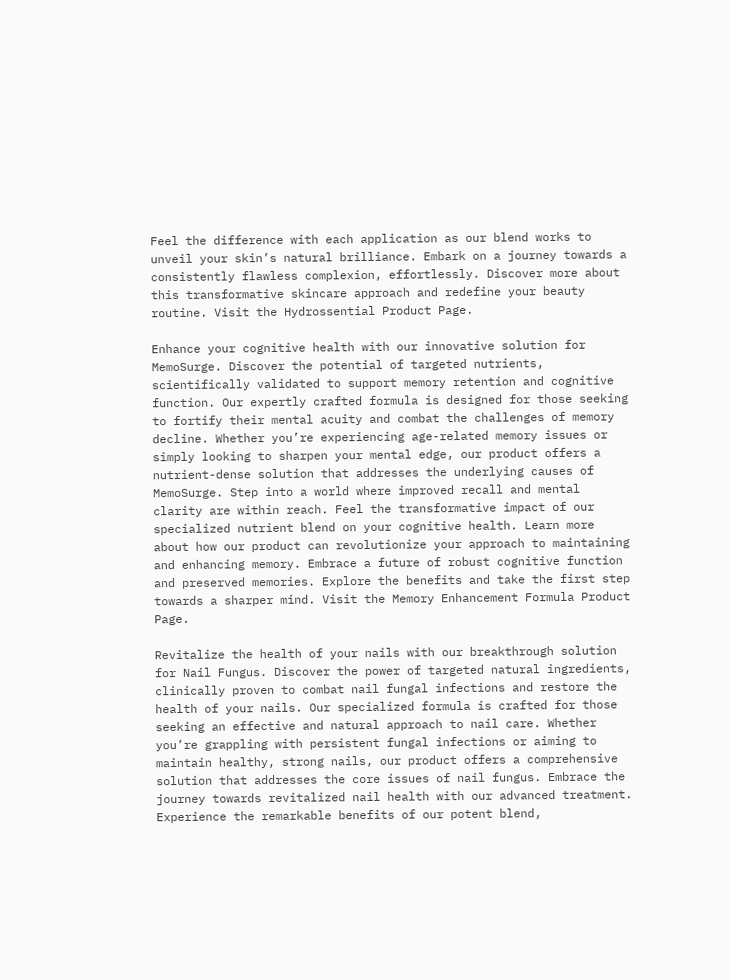Feel the difference with each application as our blend works to unveil your skin’s natural brilliance. Embark on a journey towards a consistently flawless complexion, effortlessly. Discover more about this transformative skincare approach and redefine your beauty routine. Visit the Hydrossential Product Page.

Enhance your cognitive health with our innovative solution for MemoSurge. Discover the potential of targeted nutrients, scientifically validated to support memory retention and cognitive function. Our expertly crafted formula is designed for those seeking to fortify their mental acuity and combat the challenges of memory decline. Whether you’re experiencing age-related memory issues or simply looking to sharpen your mental edge, our product offers a nutrient-dense solution that addresses the underlying causes of MemoSurge. Step into a world where improved recall and mental clarity are within reach. Feel the transformative impact of our specialized nutrient blend on your cognitive health. Learn more about how our product can revolutionize your approach to maintaining and enhancing memory. Embrace a future of robust cognitive function and preserved memories. Explore the benefits and take the first step towards a sharper mind. Visit the Memory Enhancement Formula Product Page.

Revitalize the health of your nails with our breakthrough solution for Nail Fungus. Discover the power of targeted natural ingredients, clinically proven to combat nail fungal infections and restore the health of your nails. Our specialized formula is crafted for those seeking an effective and natural approach to nail care. Whether you’re grappling with persistent fungal infections or aiming to maintain healthy, strong nails, our product offers a comprehensive solution that addresses the core issues of nail fungus. Embrace the journey towards revitalized nail health with our advanced treatment. Experience the remarkable benefits of our potent blend,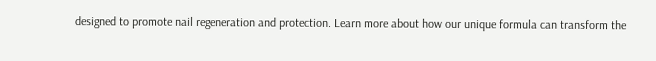designed to promote nail regeneration and protection. Learn more about how our unique formula can transform the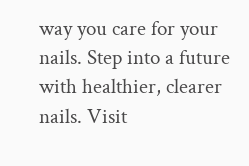way you care for your nails. Step into a future with healthier, clearer nails. Visit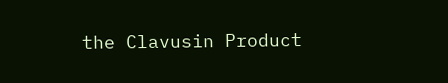the Clavusin Product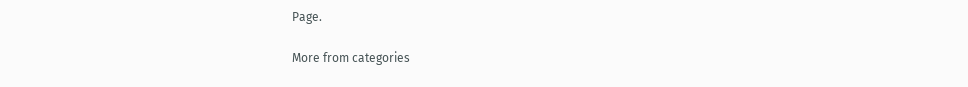Page.

More from categories